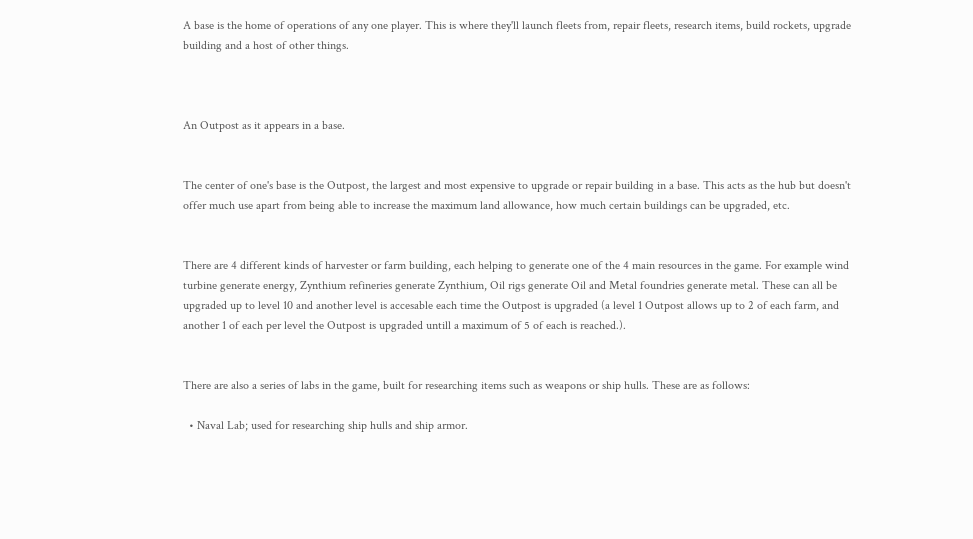A base is the home of operations of any one player. This is where they'll launch fleets from, repair fleets, research items, build rockets, upgrade building and a host of other things.



An Outpost as it appears in a base.


The center of one's base is the Outpost, the largest and most expensive to upgrade or repair building in a base. This acts as the hub but doesn't offer much use apart from being able to increase the maximum land allowance, how much certain buildings can be upgraded, etc.


There are 4 different kinds of harvester or farm building, each helping to generate one of the 4 main resources in the game. For example wind turbine generate energy, Zynthium refineries generate Zynthium, Oil rigs generate Oil and Metal foundries generate metal. These can all be upgraded up to level 10 and another level is accesable each time the Outpost is upgraded (a level 1 Outpost allows up to 2 of each farm, and another 1 of each per level the Outpost is upgraded untill a maximum of 5 of each is reached.).


There are also a series of labs in the game, built for researching items such as weapons or ship hulls. These are as follows:

  • Naval Lab; used for researching ship hulls and ship armor.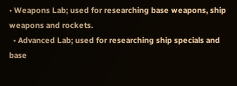• Weapons Lab; used for researching base weapons, ship weapons and rockets.
  • Advanced Lab; used for researching ship specials and base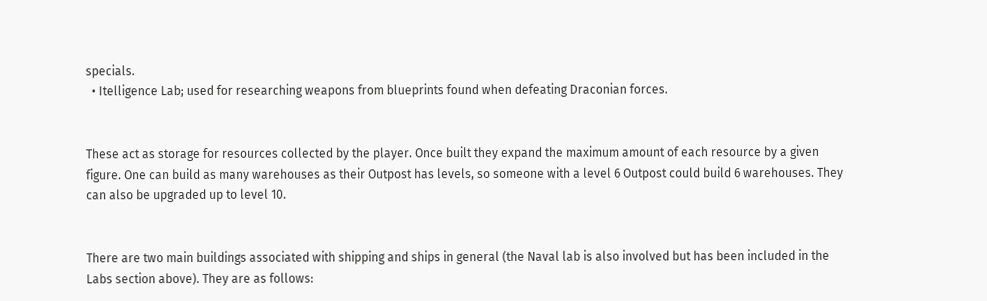specials.
  • Itelligence Lab; used for researching weapons from blueprints found when defeating Draconian forces.


These act as storage for resources collected by the player. Once built they expand the maximum amount of each resource by a given figure. One can build as many warehouses as their Outpost has levels, so someone with a level 6 Outpost could build 6 warehouses. They can also be upgraded up to level 10.


There are two main buildings associated with shipping and ships in general (the Naval lab is also involved but has been included in the Labs section above). They are as follows: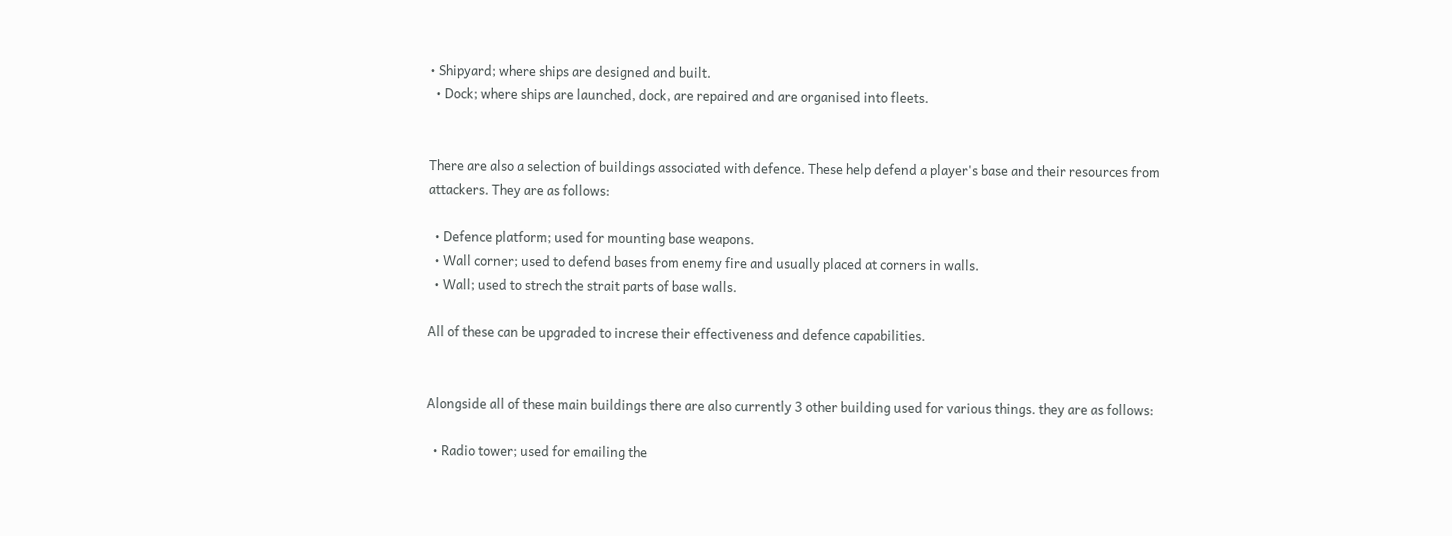• Shipyard; where ships are designed and built.
  • Dock; where ships are launched, dock, are repaired and are organised into fleets.


There are also a selection of buildings associated with defence. These help defend a player's base and their resources from attackers. They are as follows:

  • Defence platform; used for mounting base weapons.
  • Wall corner; used to defend bases from enemy fire and usually placed at corners in walls.
  • Wall; used to strech the strait parts of base walls.

All of these can be upgraded to increse their effectiveness and defence capabilities.


Alongside all of these main buildings there are also currently 3 other building used for various things. they are as follows:

  • Radio tower; used for emailing the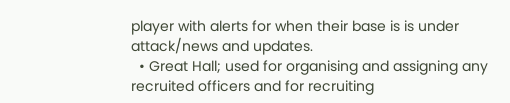player with alerts for when their base is is under attack/news and updates.
  • Great Hall; used for organising and assigning any recruited officers and for recruiting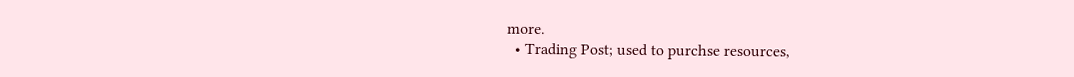more.
  • Trading Post; used to purchse resources,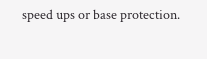speed ups or base protection.